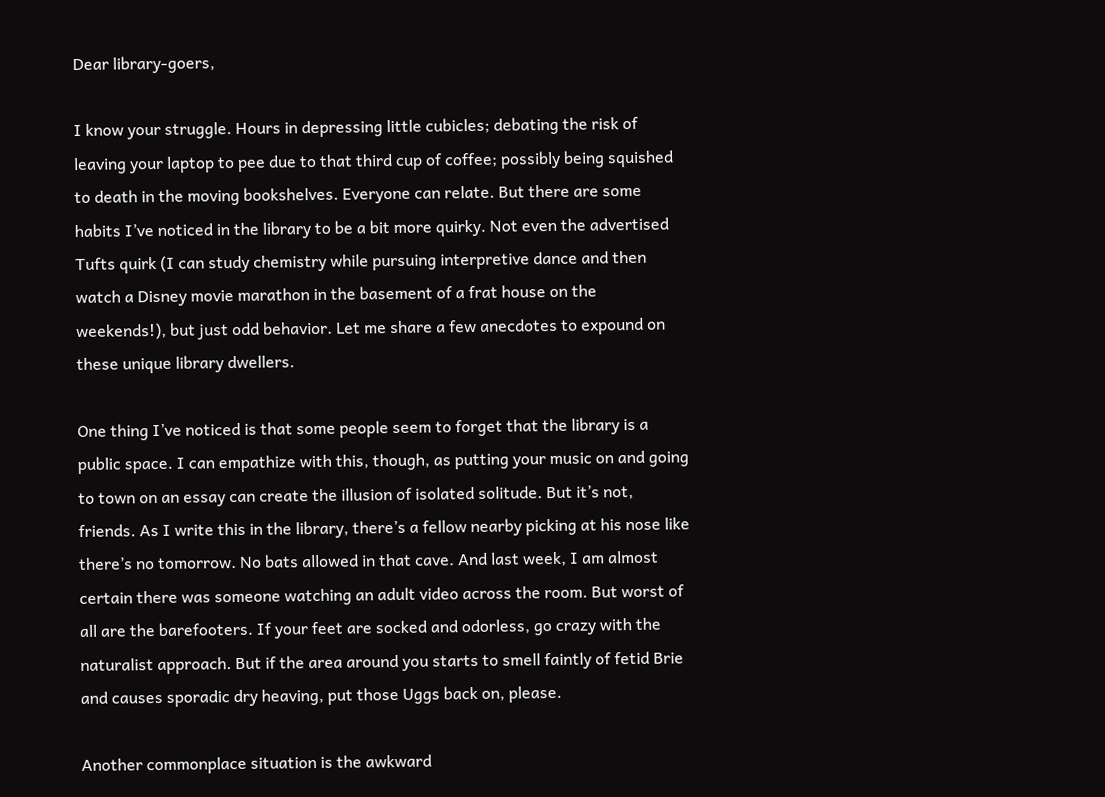Dear library-goers,

I know your struggle. Hours in depressing little cubicles; debating the risk of leaving your laptop to pee due to that third cup of coffee; possibly being squished to death in the moving bookshelves. Everyone can relate. But there are some habits I’ve noticed in the library to be a bit more quirky. Not even the advertised Tufts quirk (I can study chemistry while pursuing interpretive dance and then watch a Disney movie marathon in the basement of a frat house on the weekends!), but just odd behavior. Let me share a few anecdotes to expound on these unique library dwellers.

One thing I’ve noticed is that some people seem to forget that the library is a public space. I can empathize with this, though, as putting your music on and going to town on an essay can create the illusion of isolated solitude. But it’s not, friends. As I write this in the library, there’s a fellow nearby picking at his nose like there’s no tomorrow. No bats allowed in that cave. And last week, I am almost certain there was someone watching an adult video across the room. But worst of all are the barefooters. If your feet are socked and odorless, go crazy with the naturalist approach. But if the area around you starts to smell faintly of fetid Brie and causes sporadic dry heaving, put those Uggs back on, please.

Another commonplace situation is the awkward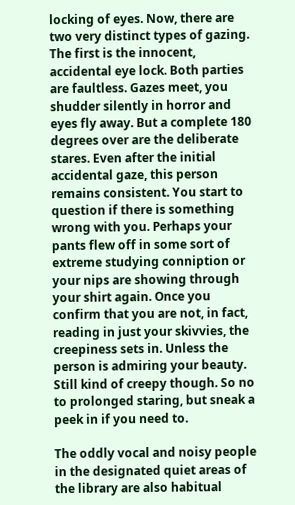locking of eyes. Now, there are two very distinct types of gazing. The first is the innocent, accidental eye lock. Both parties are faultless. Gazes meet, you shudder silently in horror and eyes fly away. But a complete 180 degrees over are the deliberate stares. Even after the initial accidental gaze, this person remains consistent. You start to question if there is something wrong with you. Perhaps your pants flew off in some sort of extreme studying conniption or your nips are showing through your shirt again. Once you confirm that you are not, in fact, reading in just your skivvies, the creepiness sets in. Unless the person is admiring your beauty. Still kind of creepy though. So no to prolonged staring, but sneak a peek in if you need to.

The oddly vocal and noisy people in the designated quiet areas of the library are also habitual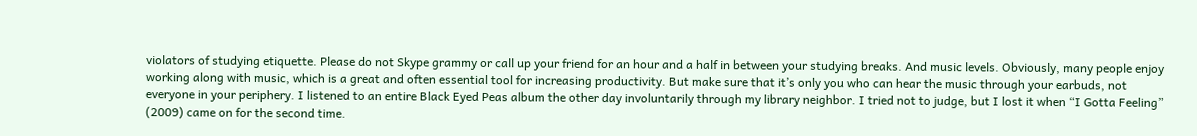violators of studying etiquette. Please do not Skype grammy or call up your friend for an hour and a half in between your studying breaks. And music levels. Obviously, many people enjoy working along with music, which is a great and often essential tool for increasing productivity. But make sure that it’s only you who can hear the music through your earbuds, not everyone in your periphery. I listened to an entire Black Eyed Peas album the other day involuntarily through my library neighbor. I tried not to judge, but I lost it when “I Gotta Feeling” (2009) came on for the second time.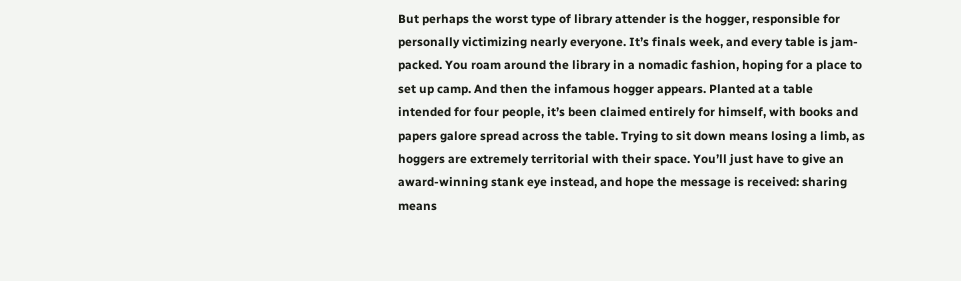But perhaps the worst type of library attender is the hogger, responsible for personally victimizing nearly everyone. It’s finals week, and every table is jam-packed. You roam around the library in a nomadic fashion, hoping for a place to set up camp. And then the infamous hogger appears. Planted at a table intended for four people, it’s been claimed entirely for himself, with books and papers galore spread across the table. Trying to sit down means losing a limb, as hoggers are extremely territorial with their space. You’ll just have to give an award-winning stank eye instead, and hope the message is received: sharing means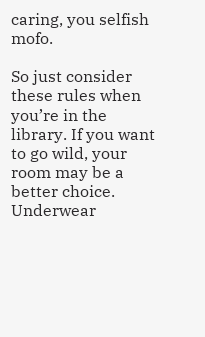caring, you selfish mofo.

So just consider these rules when you’re in the library. If you want to go wild, your room may be a better choice. Underwear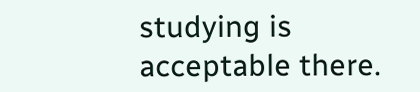studying is acceptable there.